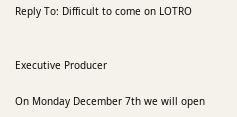Reply To: Difficult to come on LOTRO


Executive Producer

On Monday December 7th we will open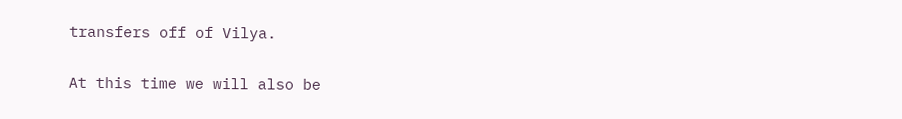transfers off of Vilya.

At this time we will also be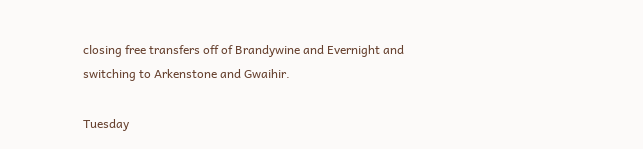closing free transfers off of Brandywine and Evernight and switching to Arkenstone and Gwaihir.

Tuesday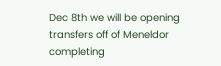Dec 8th we will be opening transfers off of Meneldor completing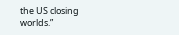the US closing worlds.”